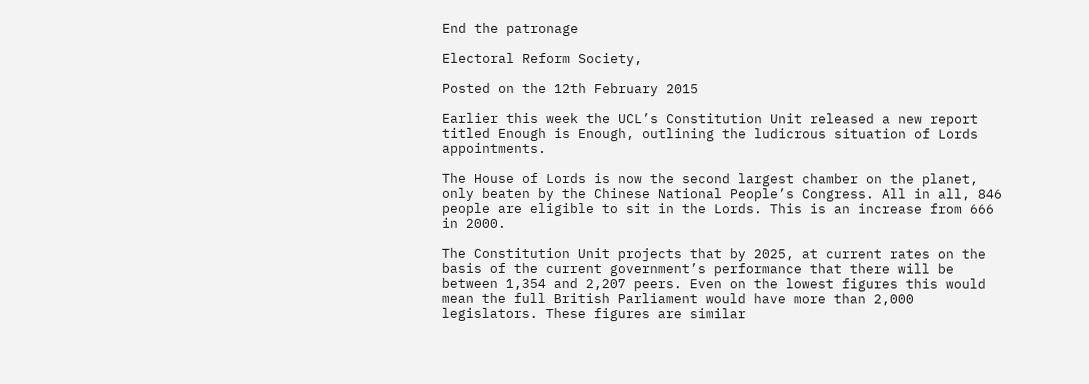End the patronage

Electoral Reform Society,

Posted on the 12th February 2015

Earlier this week the UCL’s Constitution Unit released a new report titled Enough is Enough, outlining the ludicrous situation of Lords appointments.

The House of Lords is now the second largest chamber on the planet, only beaten by the Chinese National People’s Congress. All in all, 846 people are eligible to sit in the Lords. This is an increase from 666 in 2000.

The Constitution Unit projects that by 2025, at current rates on the basis of the current government’s performance that there will be between 1,354 and 2,207 peers. Even on the lowest figures this would mean the full British Parliament would have more than 2,000 legislators. These figures are similar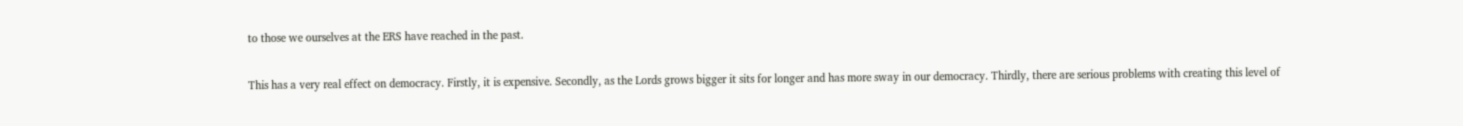to those we ourselves at the ERS have reached in the past.

This has a very real effect on democracy. Firstly, it is expensive. Secondly, as the Lords grows bigger it sits for longer and has more sway in our democracy. Thirdly, there are serious problems with creating this level of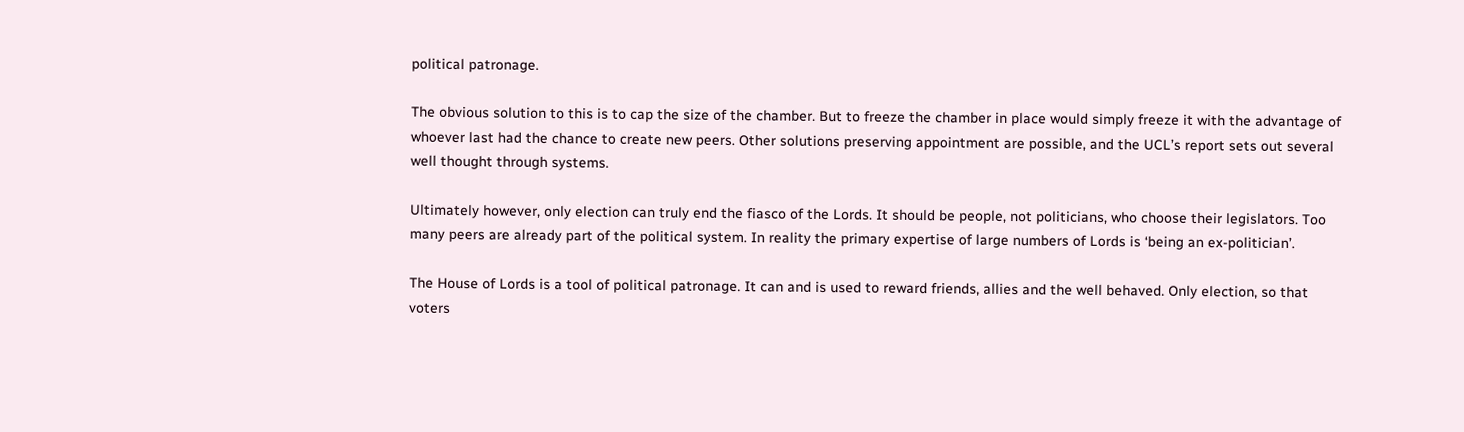political patronage.

The obvious solution to this is to cap the size of the chamber. But to freeze the chamber in place would simply freeze it with the advantage of whoever last had the chance to create new peers. Other solutions preserving appointment are possible, and the UCL’s report sets out several well thought through systems.

Ultimately however, only election can truly end the fiasco of the Lords. It should be people, not politicians, who choose their legislators. Too many peers are already part of the political system. In reality the primary expertise of large numbers of Lords is ‘being an ex-politician’.

The House of Lords is a tool of political patronage. It can and is used to reward friends, allies and the well behaved. Only election, so that voters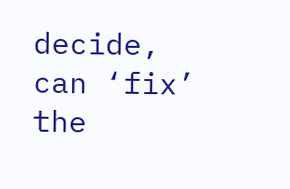decide, can ‘fix’ the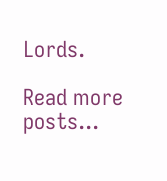Lords.

Read more posts...